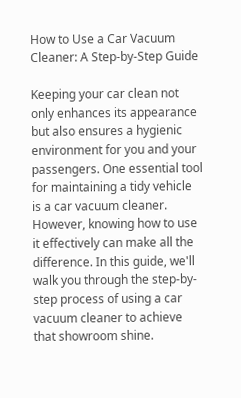How to Use a Car Vacuum Cleaner: A Step-by-Step Guide

Keeping your car clean not only enhances its appearance but also ensures a hygienic environment for you and your passengers. One essential tool for maintaining a tidy vehicle is a car vacuum cleaner. However, knowing how to use it effectively can make all the difference. In this guide, we'll walk you through the step-by-step process of using a car vacuum cleaner to achieve that showroom shine.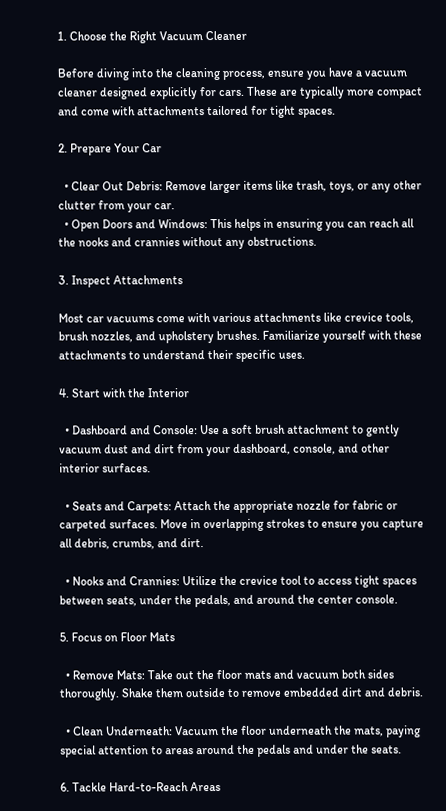1. Choose the Right Vacuum Cleaner

Before diving into the cleaning process, ensure you have a vacuum cleaner designed explicitly for cars. These are typically more compact and come with attachments tailored for tight spaces.

2. Prepare Your Car

  • Clear Out Debris: Remove larger items like trash, toys, or any other clutter from your car.
  • Open Doors and Windows: This helps in ensuring you can reach all the nooks and crannies without any obstructions.

3. Inspect Attachments

Most car vacuums come with various attachments like crevice tools, brush nozzles, and upholstery brushes. Familiarize yourself with these attachments to understand their specific uses.

4. Start with the Interior

  • Dashboard and Console: Use a soft brush attachment to gently vacuum dust and dirt from your dashboard, console, and other interior surfaces.

  • Seats and Carpets: Attach the appropriate nozzle for fabric or carpeted surfaces. Move in overlapping strokes to ensure you capture all debris, crumbs, and dirt.

  • Nooks and Crannies: Utilize the crevice tool to access tight spaces between seats, under the pedals, and around the center console.

5. Focus on Floor Mats

  • Remove Mats: Take out the floor mats and vacuum both sides thoroughly. Shake them outside to remove embedded dirt and debris.

  • Clean Underneath: Vacuum the floor underneath the mats, paying special attention to areas around the pedals and under the seats.

6. Tackle Hard-to-Reach Areas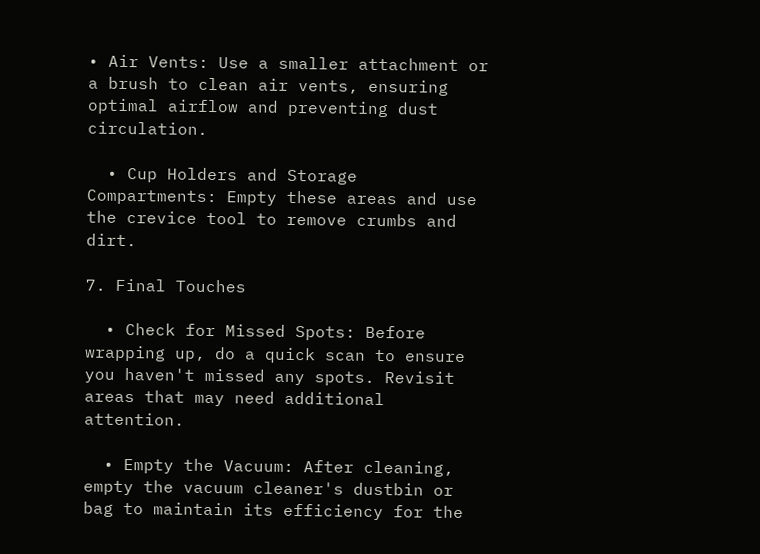• Air Vents: Use a smaller attachment or a brush to clean air vents, ensuring optimal airflow and preventing dust circulation.

  • Cup Holders and Storage Compartments: Empty these areas and use the crevice tool to remove crumbs and dirt.

7. Final Touches

  • Check for Missed Spots: Before wrapping up, do a quick scan to ensure you haven't missed any spots. Revisit areas that may need additional attention.

  • Empty the Vacuum: After cleaning, empty the vacuum cleaner's dustbin or bag to maintain its efficiency for the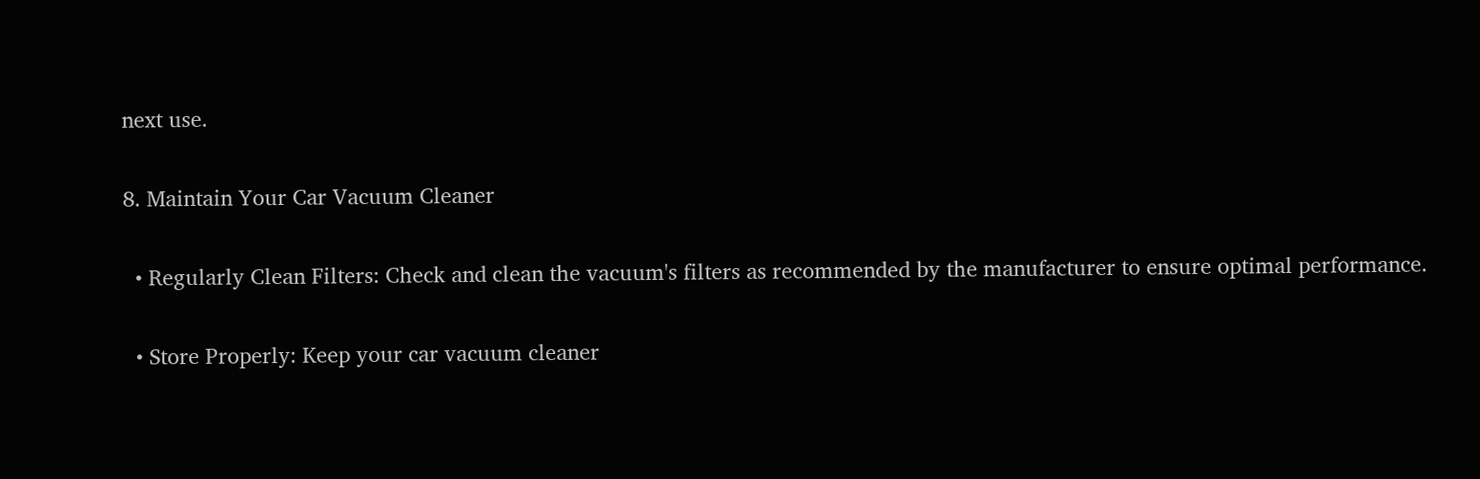next use.

8. Maintain Your Car Vacuum Cleaner

  • Regularly Clean Filters: Check and clean the vacuum's filters as recommended by the manufacturer to ensure optimal performance.

  • Store Properly: Keep your car vacuum cleaner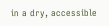in a dry, accessible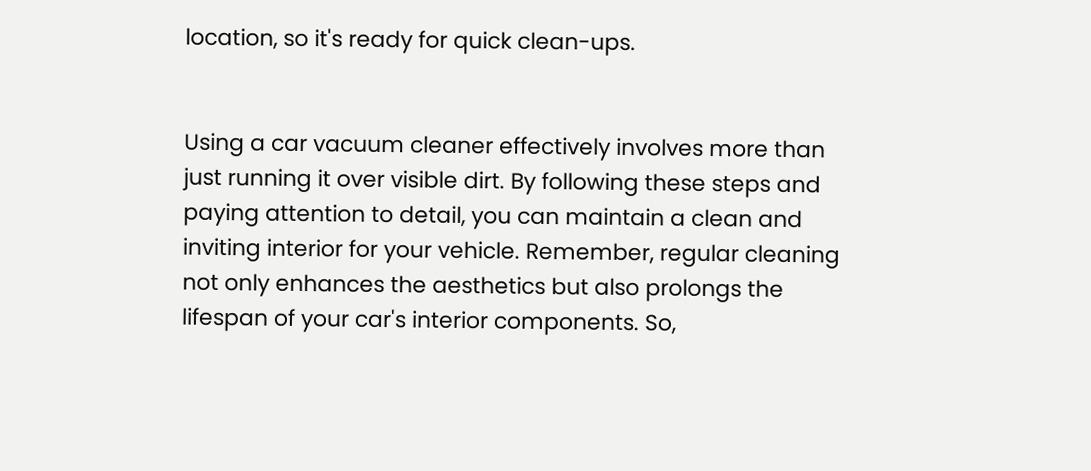location, so it's ready for quick clean-ups.


Using a car vacuum cleaner effectively involves more than just running it over visible dirt. By following these steps and paying attention to detail, you can maintain a clean and inviting interior for your vehicle. Remember, regular cleaning not only enhances the aesthetics but also prolongs the lifespan of your car's interior components. So,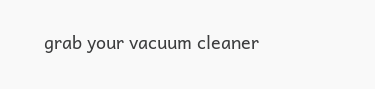grab your vacuum cleaner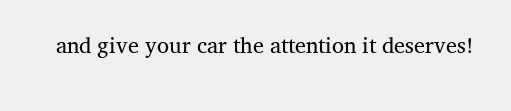and give your car the attention it deserves!